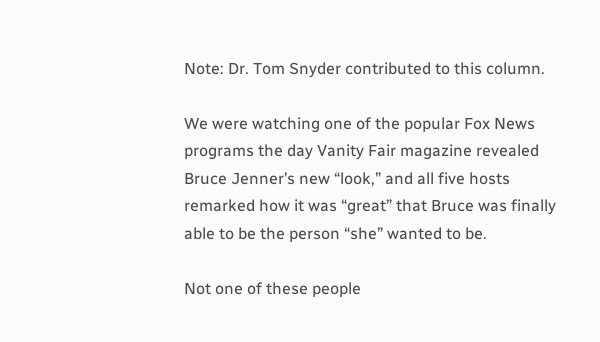Note: Dr. Tom Snyder contributed to this column.

We were watching one of the popular Fox News programs the day Vanity Fair magazine revealed Bruce Jenner’s new “look,” and all five hosts remarked how it was “great” that Bruce was finally able to be the person “she” wanted to be.

Not one of these people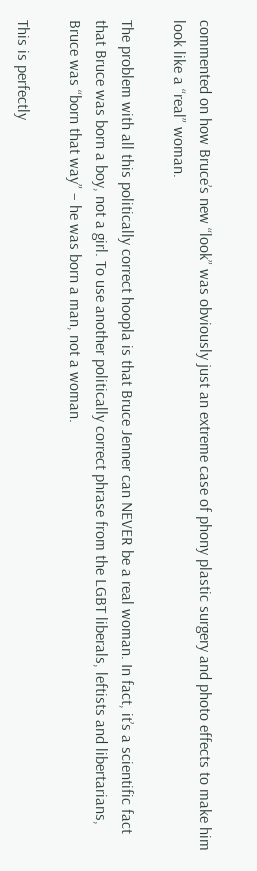commented on how Bruce’s new “look” was obviously just an extreme case of phony plastic surgery and photo effects to make him look like a “real” woman.

The problem with all this politically correct hoopla is that Bruce Jenner can NEVER be a real woman. In fact, it’s a scientific fact that Bruce was born a boy, not a girl. To use another politically correct phrase from the LGBT liberals, leftists and libertarians, Bruce was “born that way” – he was born a man, not a woman.

This is perfectly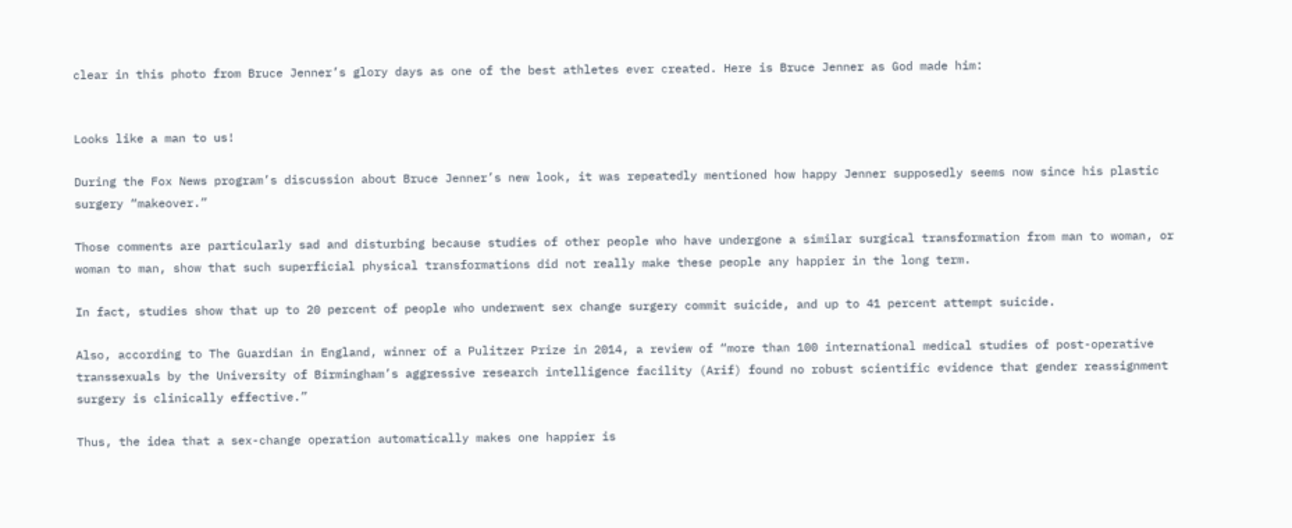clear in this photo from Bruce Jenner’s glory days as one of the best athletes ever created. Here is Bruce Jenner as God made him:


Looks like a man to us!

During the Fox News program’s discussion about Bruce Jenner’s new look, it was repeatedly mentioned how happy Jenner supposedly seems now since his plastic surgery “makeover.”

Those comments are particularly sad and disturbing because studies of other people who have undergone a similar surgical transformation from man to woman, or woman to man, show that such superficial physical transformations did not really make these people any happier in the long term.

In fact, studies show that up to 20 percent of people who underwent sex change surgery commit suicide, and up to 41 percent attempt suicide.

Also, according to The Guardian in England, winner of a Pulitzer Prize in 2014, a review of “more than 100 international medical studies of post-operative transsexuals by the University of Birmingham’s aggressive research intelligence facility (Arif) found no robust scientific evidence that gender reassignment surgery is clinically effective.”

Thus, the idea that a sex-change operation automatically makes one happier is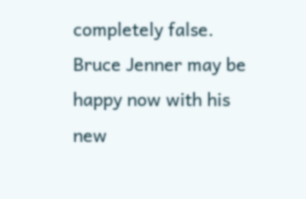completely false. Bruce Jenner may be happy now with his new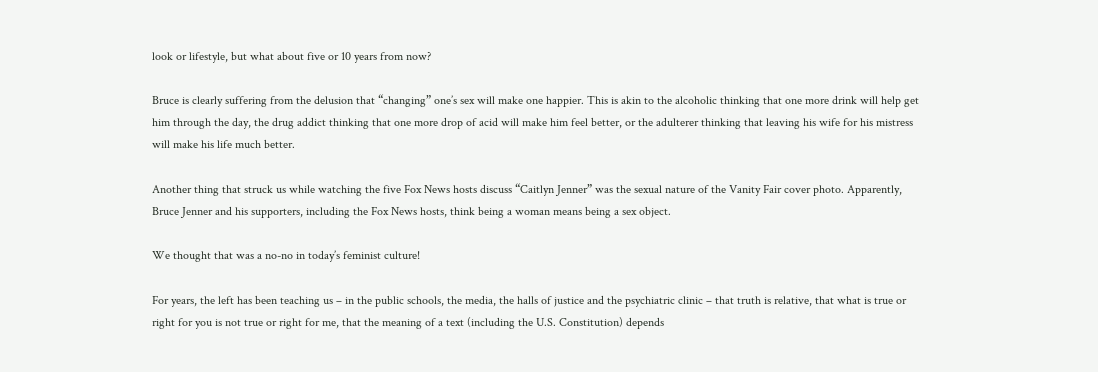look or lifestyle, but what about five or 10 years from now?

Bruce is clearly suffering from the delusion that “changing” one’s sex will make one happier. This is akin to the alcoholic thinking that one more drink will help get him through the day, the drug addict thinking that one more drop of acid will make him feel better, or the adulterer thinking that leaving his wife for his mistress will make his life much better.

Another thing that struck us while watching the five Fox News hosts discuss “Caitlyn Jenner” was the sexual nature of the Vanity Fair cover photo. Apparently, Bruce Jenner and his supporters, including the Fox News hosts, think being a woman means being a sex object.

We thought that was a no-no in today’s feminist culture!

For years, the left has been teaching us – in the public schools, the media, the halls of justice and the psychiatric clinic – that truth is relative, that what is true or right for you is not true or right for me, that the meaning of a text (including the U.S. Constitution) depends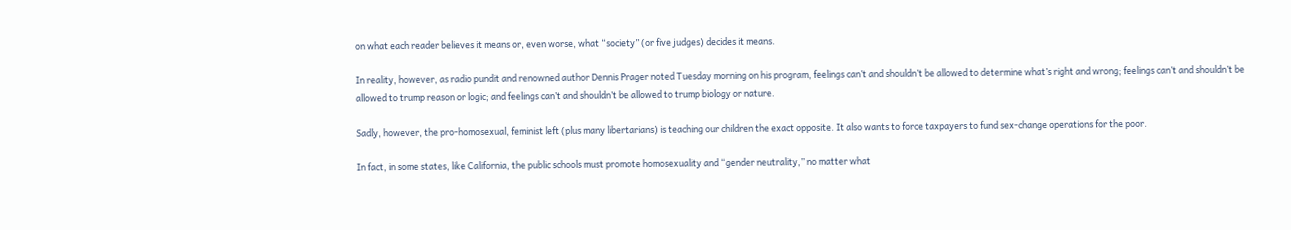on what each reader believes it means or, even worse, what “society” (or five judges) decides it means.

In reality, however, as radio pundit and renowned author Dennis Prager noted Tuesday morning on his program, feelings can’t and shouldn’t be allowed to determine what’s right and wrong; feelings can’t and shouldn’t be allowed to trump reason or logic; and feelings can’t and shouldn’t be allowed to trump biology or nature.

Sadly, however, the pro-homosexual, feminist left (plus many libertarians) is teaching our children the exact opposite. It also wants to force taxpayers to fund sex-change operations for the poor.

In fact, in some states, like California, the public schools must promote homosexuality and “gender neutrality,” no matter what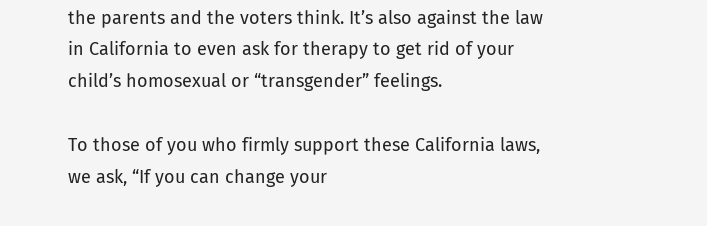the parents and the voters think. It’s also against the law in California to even ask for therapy to get rid of your child’s homosexual or “transgender” feelings.

To those of you who firmly support these California laws, we ask, “If you can change your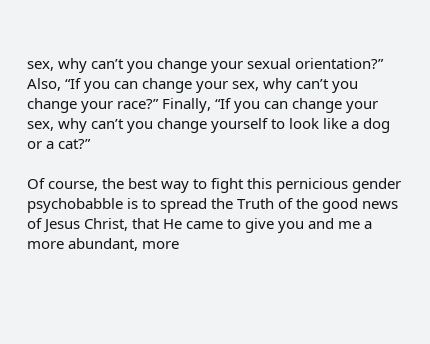sex, why can’t you change your sexual orientation?” Also, “If you can change your sex, why can’t you change your race?” Finally, “If you can change your sex, why can’t you change yourself to look like a dog or a cat?”

Of course, the best way to fight this pernicious gender psychobabble is to spread the Truth of the good news of Jesus Christ, that He came to give you and me a more abundant, more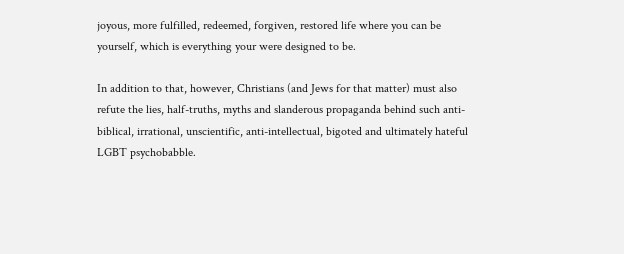joyous, more fulfilled, redeemed, forgiven, restored life where you can be yourself, which is everything your were designed to be.

In addition to that, however, Christians (and Jews for that matter) must also refute the lies, half-truths, myths and slanderous propaganda behind such anti-biblical, irrational, unscientific, anti-intellectual, bigoted and ultimately hateful LGBT psychobabble.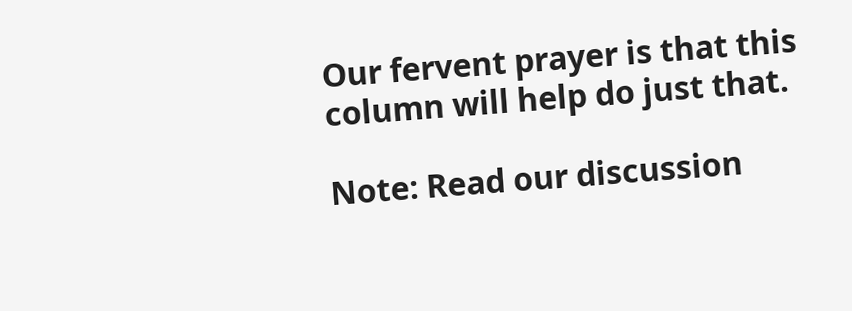Our fervent prayer is that this column will help do just that.

Note: Read our discussion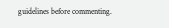guidelines before commenting.